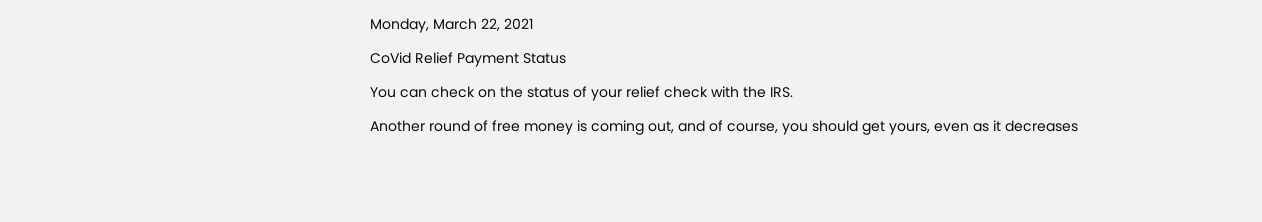Monday, March 22, 2021

CoVid Relief Payment Status

You can check on the status of your relief check with the IRS.

Another round of free money is coming out, and of course, you should get yours, even as it decreases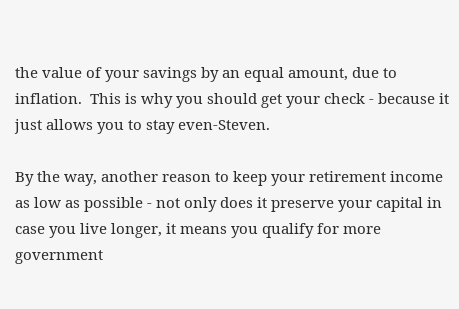the value of your savings by an equal amount, due to inflation.  This is why you should get your check - because it just allows you to stay even-Steven.

By the way, another reason to keep your retirement income as low as possible - not only does it preserve your capital in case you live longer, it means you qualify for more government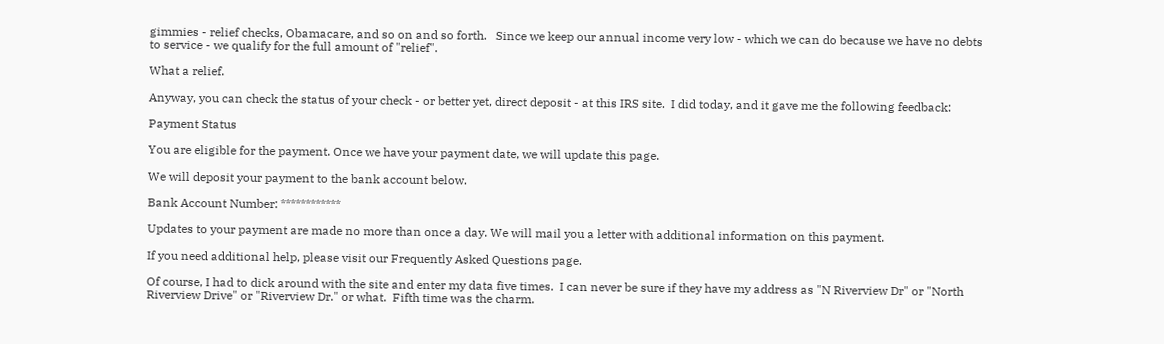gimmies - relief checks, Obamacare, and so on and so forth.   Since we keep our annual income very low - which we can do because we have no debts to service - we qualify for the full amount of "relief".

What a relief.

Anyway, you can check the status of your check - or better yet, direct deposit - at this IRS site.  I did today, and it gave me the following feedback:

Payment Status

You are eligible for the payment. Once we have your payment date, we will update this page.

We will deposit your payment to the bank account below.

Bank Account Number: ************

Updates to your payment are made no more than once a day. We will mail you a letter with additional information on this payment.

If you need additional help, please visit our Frequently Asked Questions page.

Of course, I had to dick around with the site and enter my data five times.  I can never be sure if they have my address as "N Riverview Dr" or "North Riverview Drive" or "Riverview Dr." or what.  Fifth time was the charm.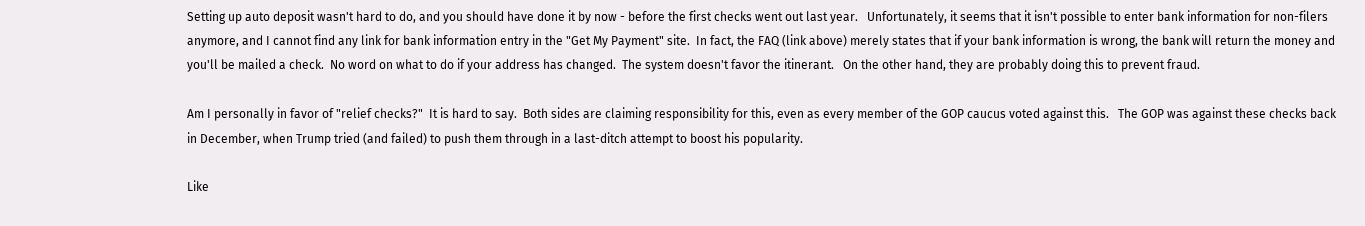Setting up auto deposit wasn't hard to do, and you should have done it by now - before the first checks went out last year.   Unfortunately, it seems that it isn't possible to enter bank information for non-filers anymore, and I cannot find any link for bank information entry in the "Get My Payment" site.  In fact, the FAQ (link above) merely states that if your bank information is wrong, the bank will return the money and you'll be mailed a check.  No word on what to do if your address has changed.  The system doesn't favor the itinerant.   On the other hand, they are probably doing this to prevent fraud.

Am I personally in favor of "relief checks?"  It is hard to say.  Both sides are claiming responsibility for this, even as every member of the GOP caucus voted against this.   The GOP was against these checks back in December, when Trump tried (and failed) to push them through in a last-ditch attempt to boost his popularity.

Like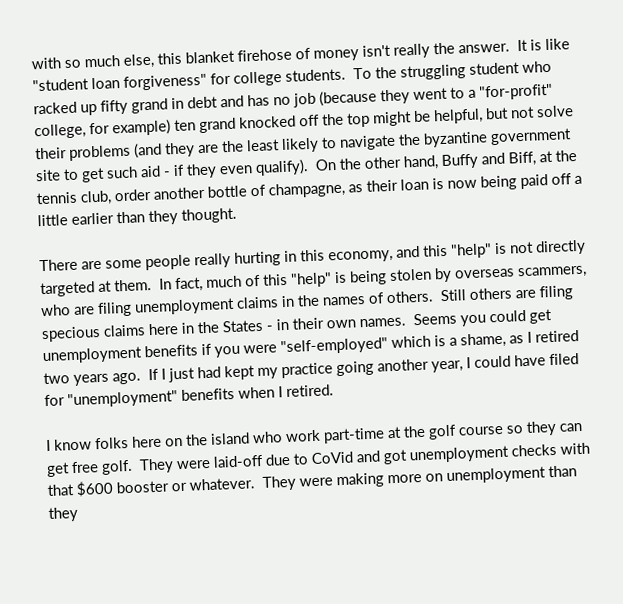with so much else, this blanket firehose of money isn't really the answer.  It is like "student loan forgiveness" for college students.  To the struggling student who racked up fifty grand in debt and has no job (because they went to a "for-profit" college, for example) ten grand knocked off the top might be helpful, but not solve their problems (and they are the least likely to navigate the byzantine government site to get such aid - if they even qualify).  On the other hand, Buffy and Biff, at the tennis club, order another bottle of champagne, as their loan is now being paid off a little earlier than they thought.

There are some people really hurting in this economy, and this "help" is not directly targeted at them.  In fact, much of this "help" is being stolen by overseas scammers, who are filing unemployment claims in the names of others.  Still others are filing specious claims here in the States - in their own names.  Seems you could get unemployment benefits if you were "self-employed" which is a shame, as I retired two years ago.  If I just had kept my practice going another year, I could have filed for "unemployment" benefits when I retired.

I know folks here on the island who work part-time at the golf course so they can get free golf.  They were laid-off due to CoVid and got unemployment checks with that $600 booster or whatever.  They were making more on unemployment than they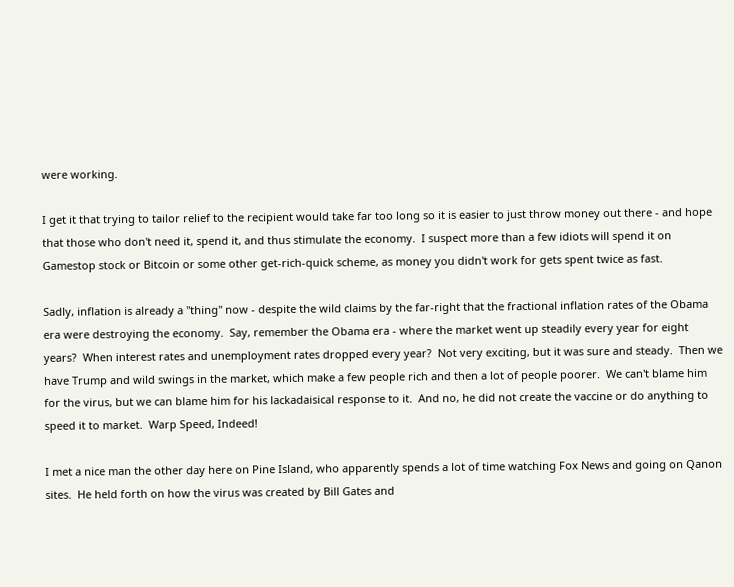were working.

I get it that trying to tailor relief to the recipient would take far too long so it is easier to just throw money out there - and hope that those who don't need it, spend it, and thus stimulate the economy.  I suspect more than a few idiots will spend it on Gamestop stock or Bitcoin or some other get-rich-quick scheme, as money you didn't work for gets spent twice as fast.

Sadly, inflation is already a "thing" now - despite the wild claims by the far-right that the fractional inflation rates of the Obama era were destroying the economy.  Say, remember the Obama era - where the market went up steadily every year for eight years?  When interest rates and unemployment rates dropped every year?  Not very exciting, but it was sure and steady.  Then we have Trump and wild swings in the market, which make a few people rich and then a lot of people poorer.  We can't blame him for the virus, but we can blame him for his lackadaisical response to it.  And no, he did not create the vaccine or do anything to speed it to market.  Warp Speed, Indeed!

I met a nice man the other day here on Pine Island, who apparently spends a lot of time watching Fox News and going on Qanon sites.  He held forth on how the virus was created by Bill Gates and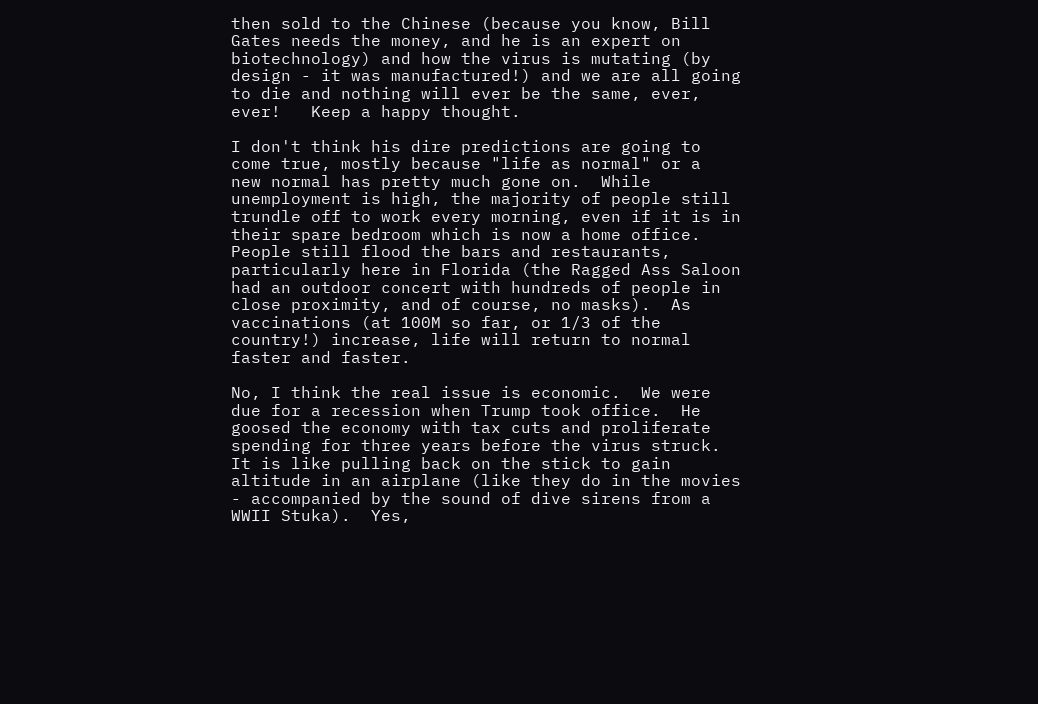then sold to the Chinese (because you know, Bill Gates needs the money, and he is an expert on biotechnology) and how the virus is mutating (by design - it was manufactured!) and we are all going to die and nothing will ever be the same, ever, ever!   Keep a happy thought.

I don't think his dire predictions are going to come true, mostly because "life as normal" or a  new normal has pretty much gone on.  While unemployment is high, the majority of people still trundle off to work every morning, even if it is in their spare bedroom which is now a home office.  People still flood the bars and restaurants, particularly here in Florida (the Ragged Ass Saloon had an outdoor concert with hundreds of people in close proximity, and of course, no masks).  As vaccinations (at 100M so far, or 1/3 of the country!) increase, life will return to normal faster and faster.

No, I think the real issue is economic.  We were due for a recession when Trump took office.  He goosed the economy with tax cuts and proliferate spending for three years before the virus struck.  It is like pulling back on the stick to gain altitude in an airplane (like they do in the movies - accompanied by the sound of dive sirens from a WWII Stuka).  Yes,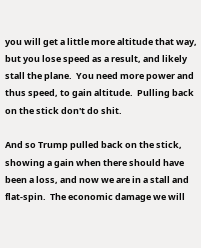you will get a little more altitude that way, but you lose speed as a result, and likely stall the plane.  You need more power and thus speed, to gain altitude.  Pulling back on the stick don't do shit.

And so Trump pulled back on the stick, showing a gain when there should have been a loss, and now we are in a stall and flat-spin.  The economic damage we will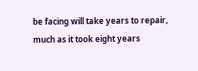be facing will take years to repair, much as it took eight years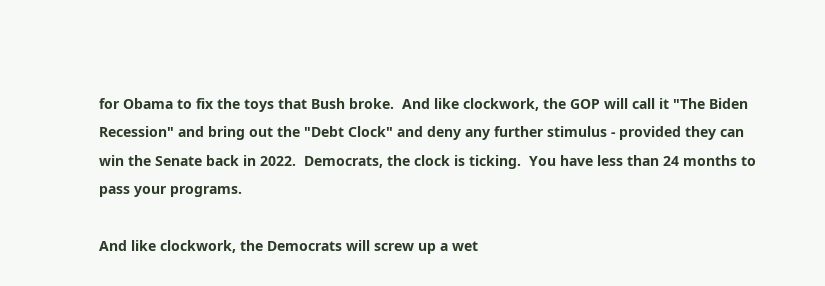for Obama to fix the toys that Bush broke.  And like clockwork, the GOP will call it "The Biden Recession" and bring out the "Debt Clock" and deny any further stimulus - provided they can win the Senate back in 2022.  Democrats, the clock is ticking.  You have less than 24 months to pass your programs.

And like clockwork, the Democrats will screw up a wet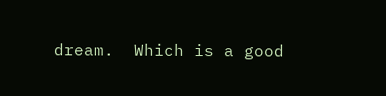dream.  Which is a good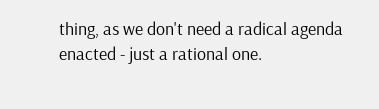thing, as we don't need a radical agenda enacted - just a rational one.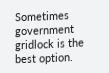Sometimes government gridlock is the best option.